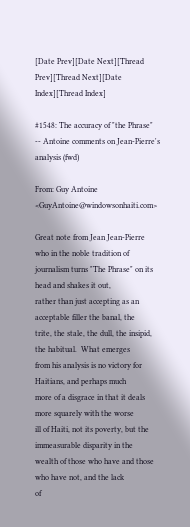[Date Prev][Date Next][Thread Prev][Thread Next][Date Index][Thread Index]

#1548: The accuracy of "the Phrase" -- Antoine comments on Jean-Pierre's analysis (fwd)

From: Guy Antoine <GuyAntoine@windowsonhaiti.com>

Great note from Jean Jean-Pierre who in the noble tradition of
journalism turns "The Phrase" on its head and shakes it out,
rather than just accepting as an acceptable filler the banal, the
trite, the stale, the dull, the insipid, the habitual.  What emerges
from his analysis is no victory for Haitians, and perhaps much
more of a disgrace in that it deals more squarely with the worse
ill of Haiti, not its poverty, but the immeasurable disparity in the
wealth of those who have and those who have not, and the lack
of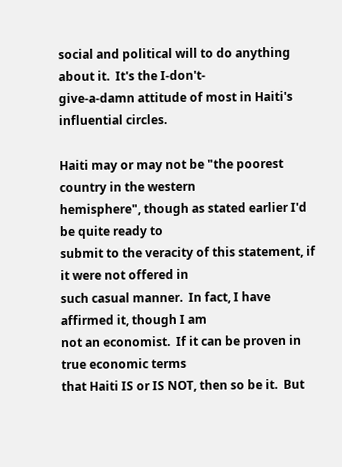social and political will to do anything about it.  It's the I-don't-
give-a-damn attitude of most in Haiti's influential circles.

Haiti may or may not be "the poorest country in the western
hemisphere", though as stated earlier I'd be quite ready to
submit to the veracity of this statement, if it were not offered in
such casual manner.  In fact, I have affirmed it, though I am
not an economist.  If it can be proven in true economic terms
that Haiti IS or IS NOT, then so be it.  But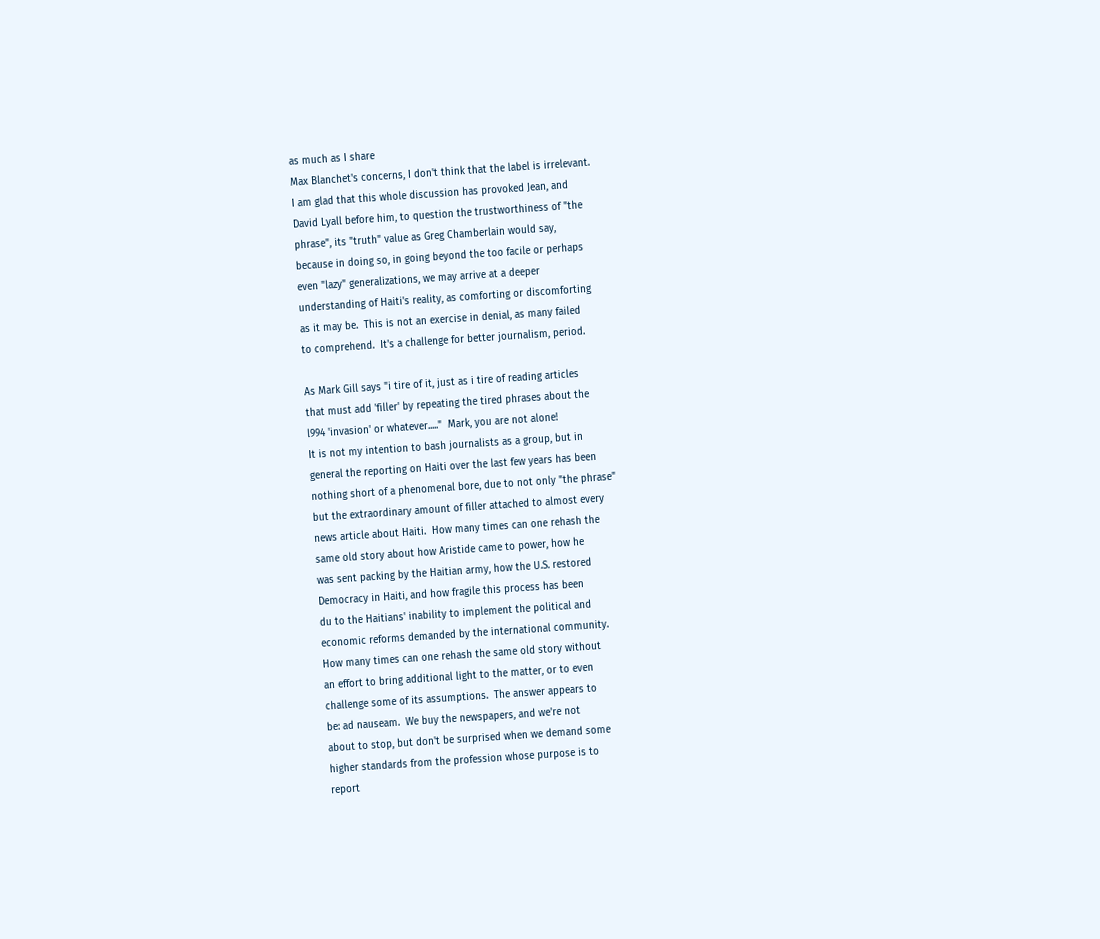as much as I share
Max Blanchet's concerns, I don't think that the label is irrelevant.
I am glad that this whole discussion has provoked Jean, and
David Lyall before him, to question the trustworthiness of "the
phrase", its "truth" value as Greg Chamberlain would say,
because in doing so, in going beyond the too facile or perhaps
even "lazy" generalizations, we may arrive at a deeper
understanding of Haiti's reality, as comforting or discomforting
as it may be.  This is not an exercise in denial, as many failed
to comprehend.  It's a challenge for better journalism, period.

As Mark Gill says "i tire of it, just as i tire of reading articles
that must add 'filler' by repeating the tired phrases about the
l994 'invasion' or whatever....."  Mark, you are not alone!
It is not my intention to bash journalists as a group, but in
general the reporting on Haiti over the last few years has been
nothing short of a phenomenal bore, due to not only "the phrase"
but the extraordinary amount of filler attached to almost every
news article about Haiti.  How many times can one rehash the
same old story about how Aristide came to power, how he
was sent packing by the Haitian army, how the U.S. restored
Democracy in Haiti, and how fragile this process has been
du to the Haitians' inability to implement the political and
economic reforms demanded by the international community.
How many times can one rehash the same old story without
an effort to bring additional light to the matter, or to even
challenge some of its assumptions.  The answer appears to
be: ad nauseam.  We buy the newspapers, and we're not
about to stop, but don't be surprised when we demand some
higher standards from the profession whose purpose is to
report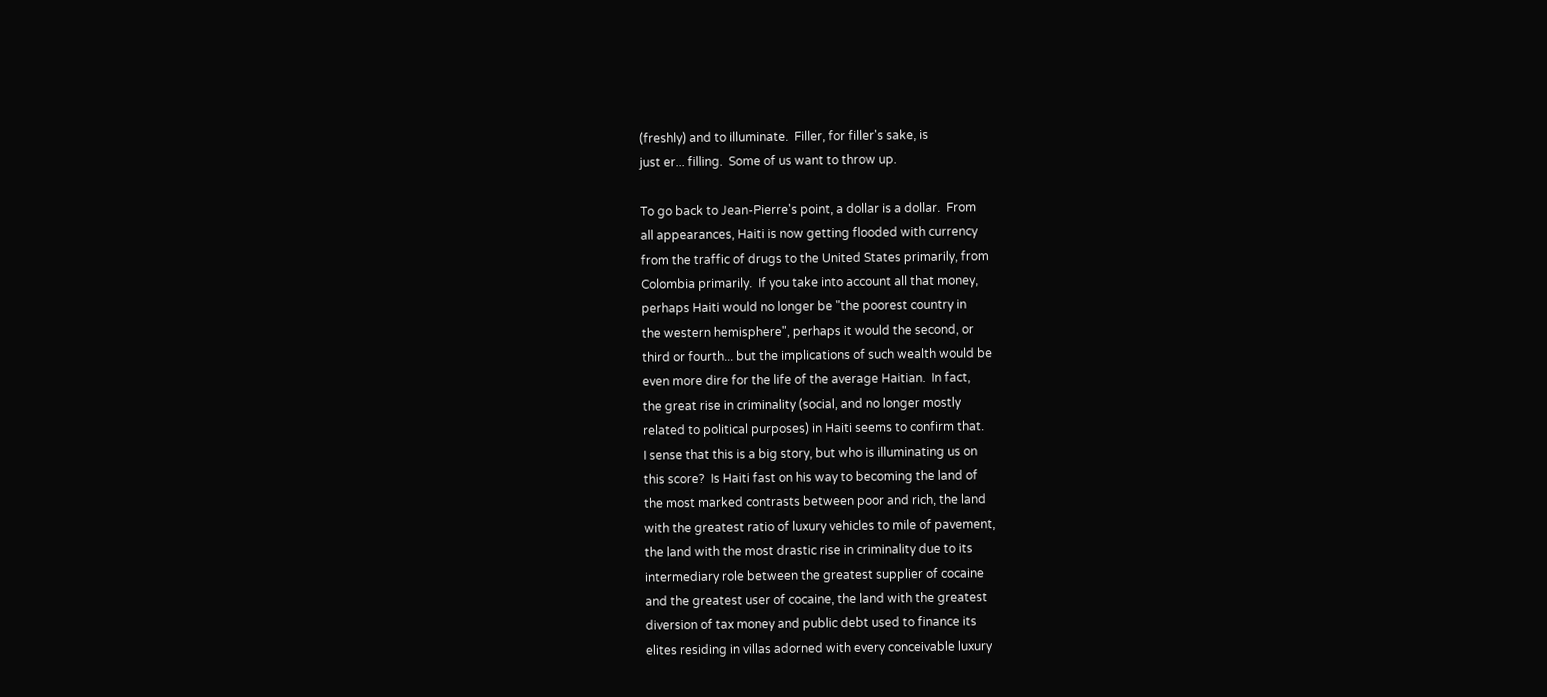(freshly) and to illuminate.  Filler, for filler's sake, is
just er... filling.  Some of us want to throw up.

To go back to Jean-Pierre's point, a dollar is a dollar.  From
all appearances, Haiti is now getting flooded with currency
from the traffic of drugs to the United States primarily, from
Colombia primarily.  If you take into account all that money,
perhaps Haiti would no longer be "the poorest country in
the western hemisphere", perhaps it would the second, or
third or fourth... but the implications of such wealth would be
even more dire for the life of the average Haitian.  In fact,
the great rise in criminality (social, and no longer mostly
related to political purposes) in Haiti seems to confirm that.
I sense that this is a big story, but who is illuminating us on
this score?  Is Haiti fast on his way to becoming the land of
the most marked contrasts between poor and rich, the land
with the greatest ratio of luxury vehicles to mile of pavement,
the land with the most drastic rise in criminality due to its
intermediary role between the greatest supplier of cocaine
and the greatest user of cocaine, the land with the greatest
diversion of tax money and public debt used to finance its
elites residing in villas adorned with every conceivable luxury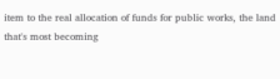item to the real allocation of funds for public works, the land
that's most becoming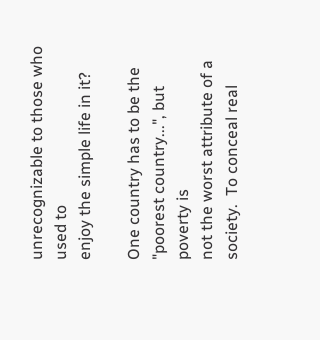unrecognizable to those who used to
enjoy the simple life in it?

One country has to be the "poorest country...", but poverty is
not the worst attribute of a society.  To conceal real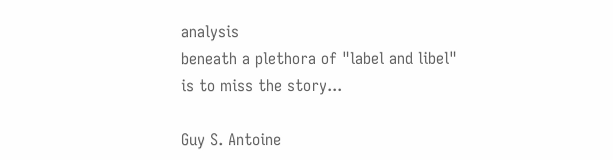analysis
beneath a plethora of "label and libel" is to miss the story...

Guy S. Antoine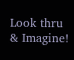Look thru & Imagine!